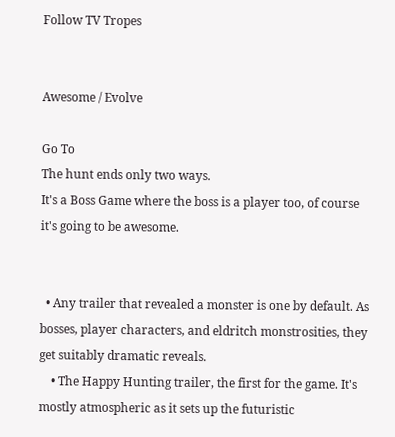Follow TV Tropes


Awesome / Evolve

Go To
The hunt ends only two ways.
It's a Boss Game where the boss is a player too, of course it's going to be awesome.


  • Any trailer that revealed a monster is one by default. As bosses, player characters, and eldritch monstrosities, they get suitably dramatic reveals.
    • The Happy Hunting trailer, the first for the game. It's mostly atmospheric as it sets up the futuristic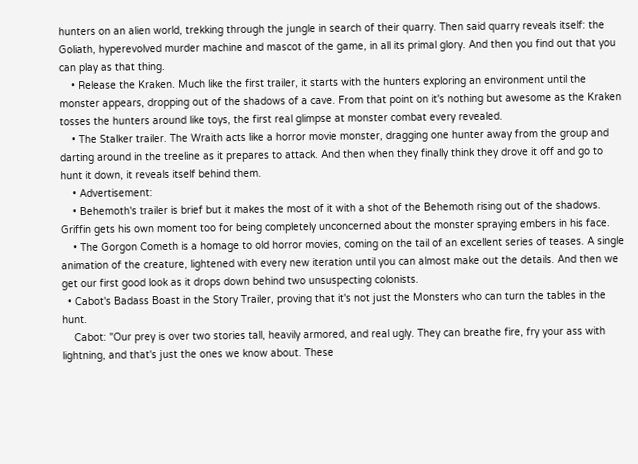hunters on an alien world, trekking through the jungle in search of their quarry. Then said quarry reveals itself: the Goliath, hyperevolved murder machine and mascot of the game, in all its primal glory. And then you find out that you can play as that thing.
    • Release the Kraken. Much like the first trailer, it starts with the hunters exploring an environment until the monster appears, dropping out of the shadows of a cave. From that point on it's nothing but awesome as the Kraken tosses the hunters around like toys, the first real glimpse at monster combat every revealed.
    • The Stalker trailer. The Wraith acts like a horror movie monster, dragging one hunter away from the group and darting around in the treeline as it prepares to attack. And then when they finally think they drove it off and go to hunt it down, it reveals itself behind them.
    • Advertisement:
    • Behemoth's trailer is brief but it makes the most of it with a shot of the Behemoth rising out of the shadows. Griffin gets his own moment too for being completely unconcerned about the monster spraying embers in his face.
    • The Gorgon Cometh is a homage to old horror movies, coming on the tail of an excellent series of teases. A single animation of the creature, lightened with every new iteration until you can almost make out the details. And then we get our first good look as it drops down behind two unsuspecting colonists.
  • Cabot's Badass Boast in the Story Trailer, proving that it's not just the Monsters who can turn the tables in the hunt.
    Cabot: "Our prey is over two stories tall, heavily armored, and real ugly. They can breathe fire, fry your ass with lightning, and that's just the ones we know about. These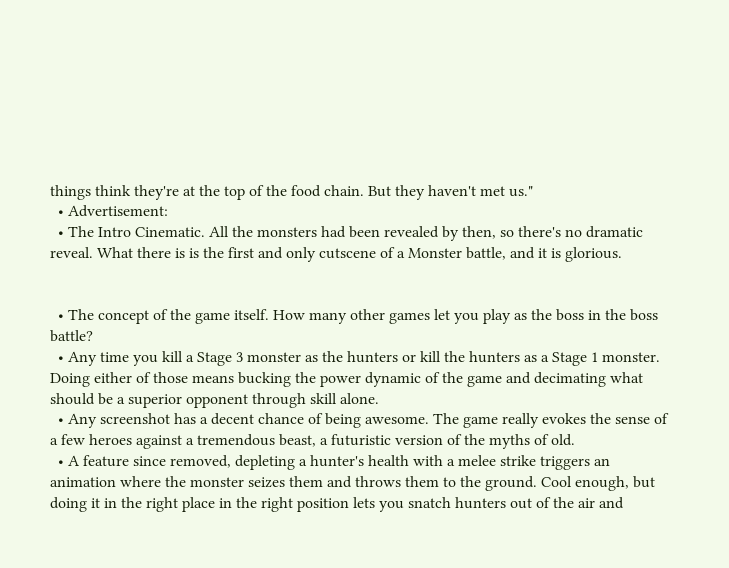things think they're at the top of the food chain. But they haven't met us."
  • Advertisement:
  • The Intro Cinematic. All the monsters had been revealed by then, so there's no dramatic reveal. What there is is the first and only cutscene of a Monster battle, and it is glorious.


  • The concept of the game itself. How many other games let you play as the boss in the boss battle?
  • Any time you kill a Stage 3 monster as the hunters or kill the hunters as a Stage 1 monster. Doing either of those means bucking the power dynamic of the game and decimating what should be a superior opponent through skill alone.
  • Any screenshot has a decent chance of being awesome. The game really evokes the sense of a few heroes against a tremendous beast, a futuristic version of the myths of old.
  • A feature since removed, depleting a hunter's health with a melee strike triggers an animation where the monster seizes them and throws them to the ground. Cool enough, but doing it in the right place in the right position lets you snatch hunters out of the air and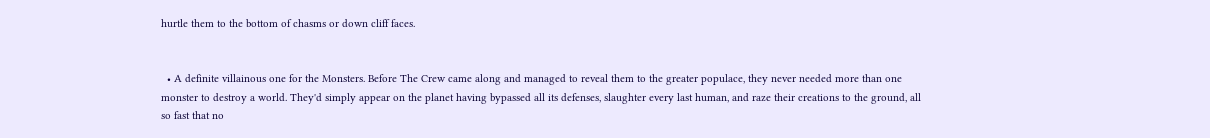hurtle them to the bottom of chasms or down cliff faces.


  • A definite villainous one for the Monsters. Before The Crew came along and managed to reveal them to the greater populace, they never needed more than one monster to destroy a world. They'd simply appear on the planet having bypassed all its defenses, slaughter every last human, and raze their creations to the ground, all so fast that no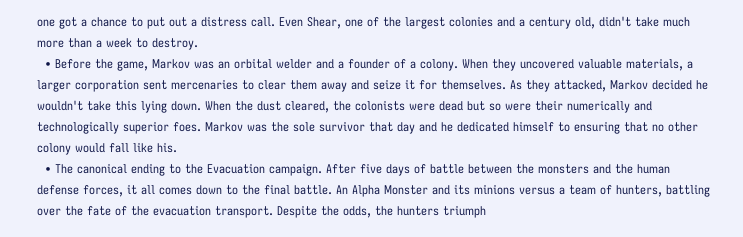one got a chance to put out a distress call. Even Shear, one of the largest colonies and a century old, didn't take much more than a week to destroy.
  • Before the game, Markov was an orbital welder and a founder of a colony. When they uncovered valuable materials, a larger corporation sent mercenaries to clear them away and seize it for themselves. As they attacked, Markov decided he wouldn't take this lying down. When the dust cleared, the colonists were dead but so were their numerically and technologically superior foes. Markov was the sole survivor that day and he dedicated himself to ensuring that no other colony would fall like his.
  • The canonical ending to the Evacuation campaign. After five days of battle between the monsters and the human defense forces, it all comes down to the final battle. An Alpha Monster and its minions versus a team of hunters, battling over the fate of the evacuation transport. Despite the odds, the hunters triumph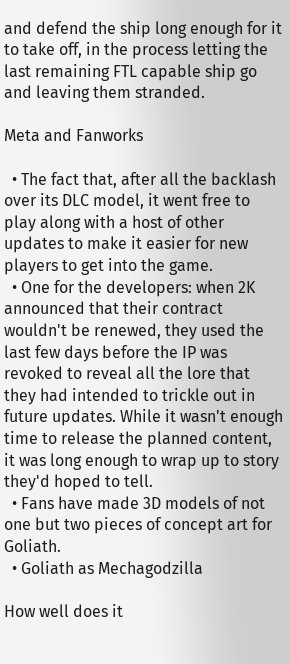and defend the ship long enough for it to take off, in the process letting the last remaining FTL capable ship go and leaving them stranded.

Meta and Fanworks

  • The fact that, after all the backlash over its DLC model, it went free to play along with a host of other updates to make it easier for new players to get into the game.
  • One for the developers: when 2K announced that their contract wouldn't be renewed, they used the last few days before the IP was revoked to reveal all the lore that they had intended to trickle out in future updates. While it wasn't enough time to release the planned content, it was long enough to wrap up to story they'd hoped to tell.
  • Fans have made 3D models of not one but two pieces of concept art for Goliath.
  • Goliath as Mechagodzilla

How well does it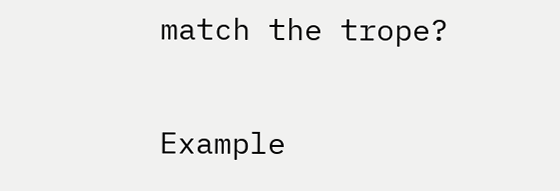match the trope?

Example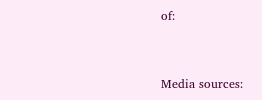of:


Media sources: